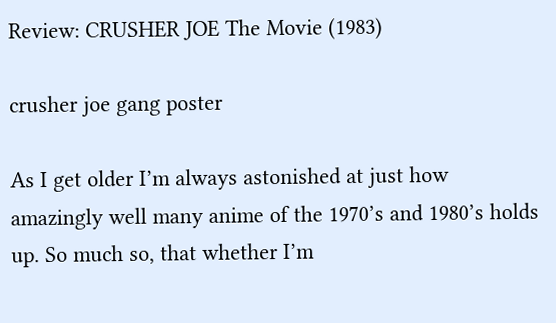Review: CRUSHER JOE The Movie (1983)

crusher joe gang poster

As I get older I’m always astonished at just how amazingly well many anime of the 1970’s and 1980’s holds up. So much so, that whether I’m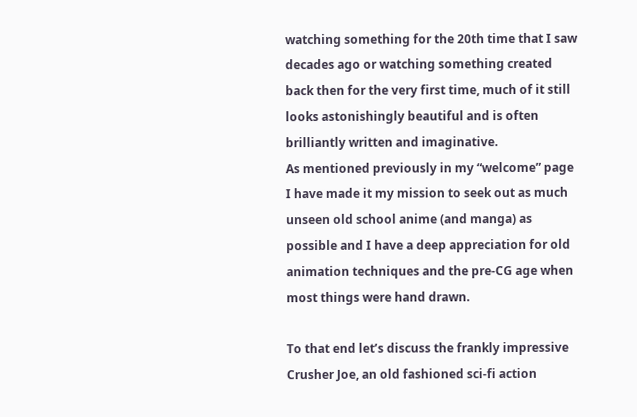watching something for the 20th time that I saw decades ago or watching something created back then for the very first time, much of it still looks astonishingly beautiful and is often brilliantly written and imaginative.
As mentioned previously in my “welcome” page I have made it my mission to seek out as much unseen old school anime (and manga) as possible and I have a deep appreciation for old animation techniques and the pre-CG age when most things were hand drawn.

To that end let’s discuss the frankly impressive Crusher Joe, an old fashioned sci-fi action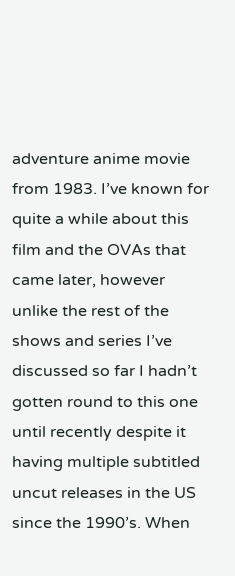adventure anime movie from 1983. I’ve known for quite a while about this film and the OVAs that came later, however unlike the rest of the shows and series I’ve discussed so far I hadn’t gotten round to this one until recently despite it having multiple subtitled uncut releases in the US since the 1990’s. When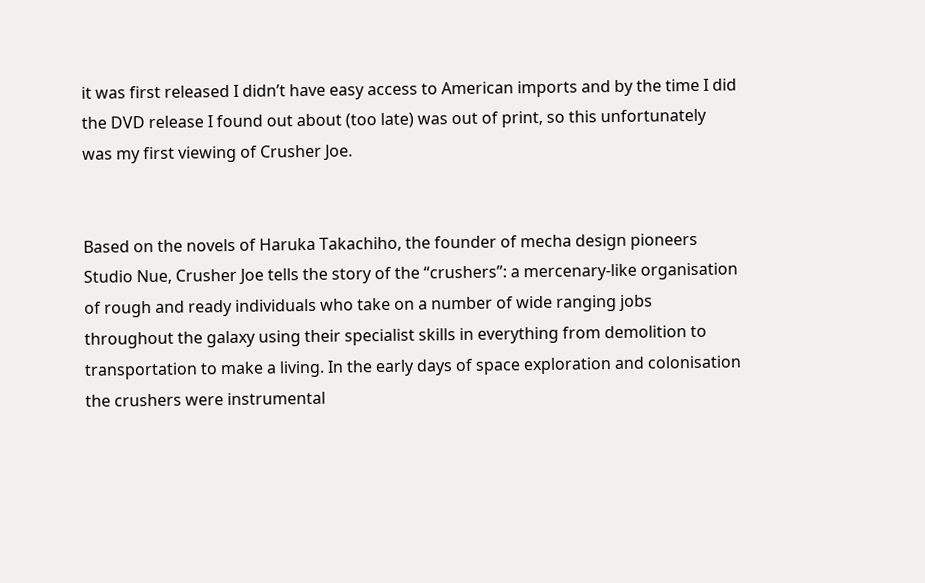it was first released I didn’t have easy access to American imports and by the time I did the DVD release I found out about (too late) was out of print, so this unfortunately was my first viewing of Crusher Joe.


Based on the novels of Haruka Takachiho, the founder of mecha design pioneers Studio Nue, Crusher Joe tells the story of the “crushers”: a mercenary-like organisation of rough and ready individuals who take on a number of wide ranging jobs throughout the galaxy using their specialist skills in everything from demolition to transportation to make a living. In the early days of space exploration and colonisation the crushers were instrumental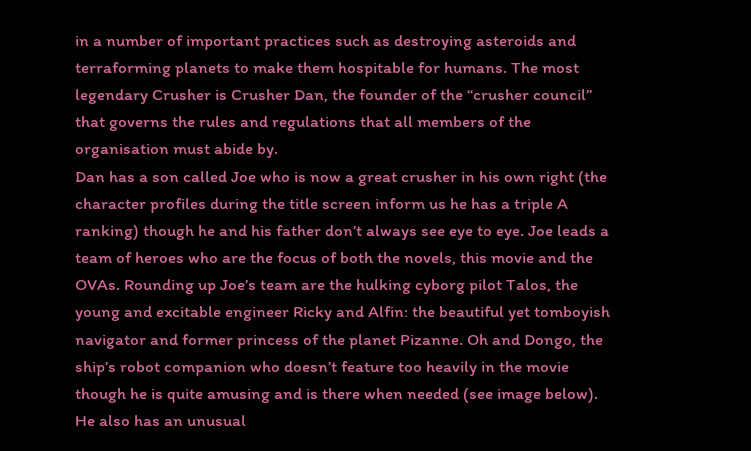in a number of important practices such as destroying asteroids and terraforming planets to make them hospitable for humans. The most legendary Crusher is Crusher Dan, the founder of the “crusher council” that governs the rules and regulations that all members of the organisation must abide by.
Dan has a son called Joe who is now a great crusher in his own right (the character profiles during the title screen inform us he has a triple A ranking) though he and his father don’t always see eye to eye. Joe leads a team of heroes who are the focus of both the novels, this movie and the OVAs. Rounding up Joe’s team are the hulking cyborg pilot Talos, the young and excitable engineer Ricky and Alfin: the beautiful yet tomboyish navigator and former princess of the planet Pizanne. Oh and Dongo, the ship’s robot companion who doesn’t feature too heavily in the movie though he is quite amusing and is there when needed (see image below). He also has an unusual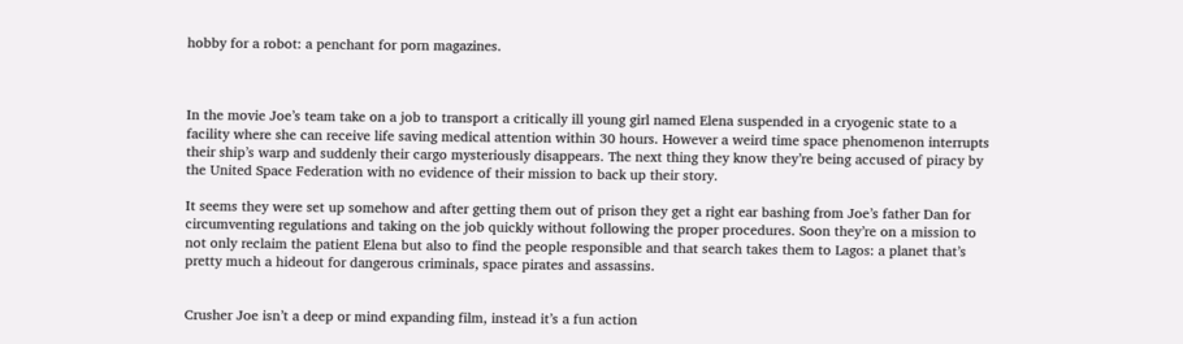hobby for a robot: a penchant for porn magazines.



In the movie Joe’s team take on a job to transport a critically ill young girl named Elena suspended in a cryogenic state to a facility where she can receive life saving medical attention within 30 hours. However a weird time space phenomenon interrupts their ship’s warp and suddenly their cargo mysteriously disappears. The next thing they know they’re being accused of piracy by the United Space Federation with no evidence of their mission to back up their story.

It seems they were set up somehow and after getting them out of prison they get a right ear bashing from Joe’s father Dan for circumventing regulations and taking on the job quickly without following the proper procedures. Soon they’re on a mission to not only reclaim the patient Elena but also to find the people responsible and that search takes them to Lagos: a planet that’s pretty much a hideout for dangerous criminals, space pirates and assassins.


Crusher Joe isn’t a deep or mind expanding film, instead it’s a fun action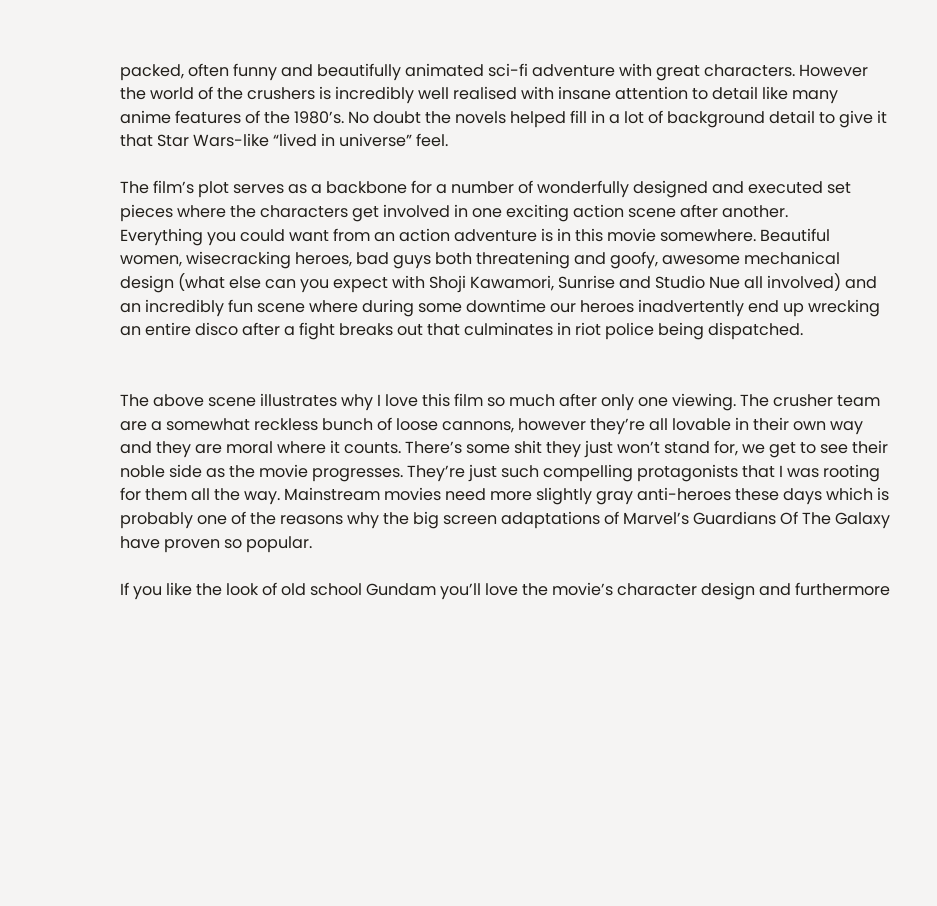packed, often funny and beautifully animated sci-fi adventure with great characters. However the world of the crushers is incredibly well realised with insane attention to detail like many anime features of the 1980’s. No doubt the novels helped fill in a lot of background detail to give it that Star Wars-like “lived in universe” feel.

The film’s plot serves as a backbone for a number of wonderfully designed and executed set pieces where the characters get involved in one exciting action scene after another.
Everything you could want from an action adventure is in this movie somewhere. Beautiful women, wisecracking heroes, bad guys both threatening and goofy, awesome mechanical design (what else can you expect with Shoji Kawamori, Sunrise and Studio Nue all involved) and an incredibly fun scene where during some downtime our heroes inadvertently end up wrecking an entire disco after a fight breaks out that culminates in riot police being dispatched.


The above scene illustrates why I love this film so much after only one viewing. The crusher team are a somewhat reckless bunch of loose cannons, however they’re all lovable in their own way and they are moral where it counts. There’s some shit they just won’t stand for, we get to see their noble side as the movie progresses. They’re just such compelling protagonists that I was rooting for them all the way. Mainstream movies need more slightly gray anti-heroes these days which is probably one of the reasons why the big screen adaptations of Marvel’s Guardians Of The Galaxy have proven so popular.

If you like the look of old school Gundam you’ll love the movie’s character design and furthermore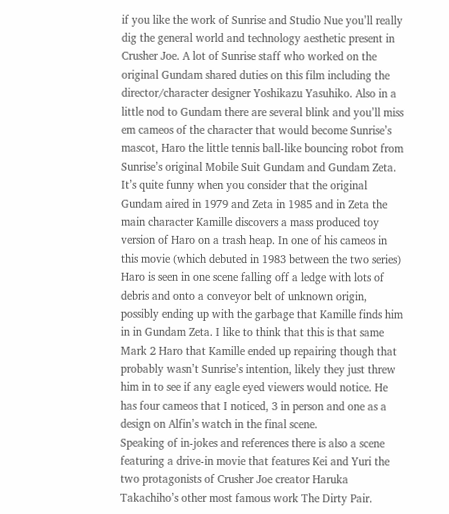if you like the work of Sunrise and Studio Nue you’ll really dig the general world and technology aesthetic present in Crusher Joe. A lot of Sunrise staff who worked on the original Gundam shared duties on this film including the director/character designer Yoshikazu Yasuhiko. Also in a little nod to Gundam there are several blink and you’ll miss em cameos of the character that would become Sunrise’s mascot, Haro the little tennis ball-like bouncing robot from Sunrise’s original Mobile Suit Gundam and Gundam Zeta. It’s quite funny when you consider that the original Gundam aired in 1979 and Zeta in 1985 and in Zeta the main character Kamille discovers a mass produced toy version of Haro on a trash heap. In one of his cameos in this movie (which debuted in 1983 between the two series) Haro is seen in one scene falling off a ledge with lots of debris and onto a conveyor belt of unknown origin, possibly ending up with the garbage that Kamille finds him in in Gundam Zeta. I like to think that this is that same Mark 2 Haro that Kamille ended up repairing though that probably wasn’t Sunrise’s intention, likely they just threw him in to see if any eagle eyed viewers would notice. He has four cameos that I noticed, 3 in person and one as a design on Alfin’s watch in the final scene.
Speaking of in-jokes and references there is also a scene featuring a drive-in movie that features Kei and Yuri the two protagonists of Crusher Joe creator Haruka Takachiho’s other most famous work The Dirty Pair.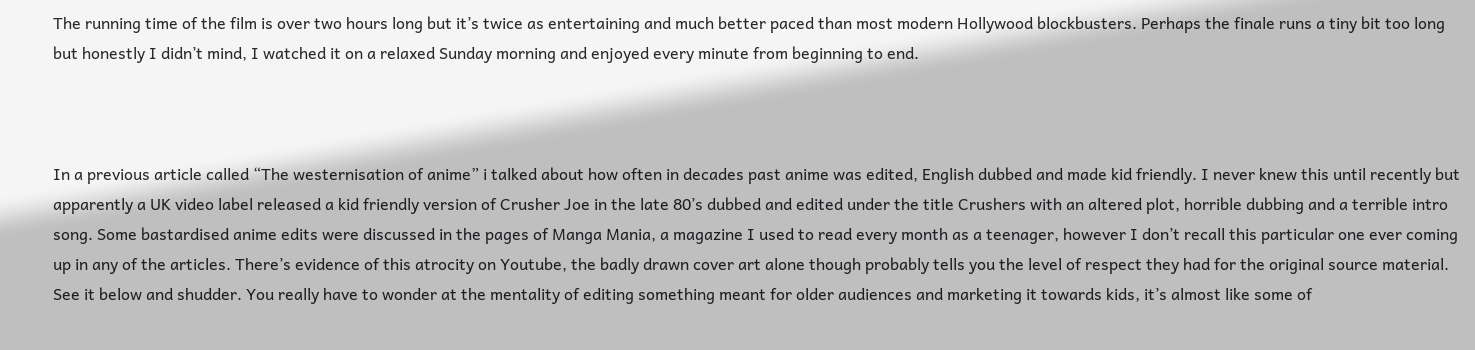The running time of the film is over two hours long but it’s twice as entertaining and much better paced than most modern Hollywood blockbusters. Perhaps the finale runs a tiny bit too long but honestly I didn’t mind, I watched it on a relaxed Sunday morning and enjoyed every minute from beginning to end.



In a previous article called “The westernisation of anime” i talked about how often in decades past anime was edited, English dubbed and made kid friendly. I never knew this until recently but apparently a UK video label released a kid friendly version of Crusher Joe in the late 80’s dubbed and edited under the title Crushers with an altered plot, horrible dubbing and a terrible intro song. Some bastardised anime edits were discussed in the pages of Manga Mania, a magazine I used to read every month as a teenager, however I don’t recall this particular one ever coming up in any of the articles. There’s evidence of this atrocity on Youtube, the badly drawn cover art alone though probably tells you the level of respect they had for the original source material. See it below and shudder. You really have to wonder at the mentality of editing something meant for older audiences and marketing it towards kids, it’s almost like some of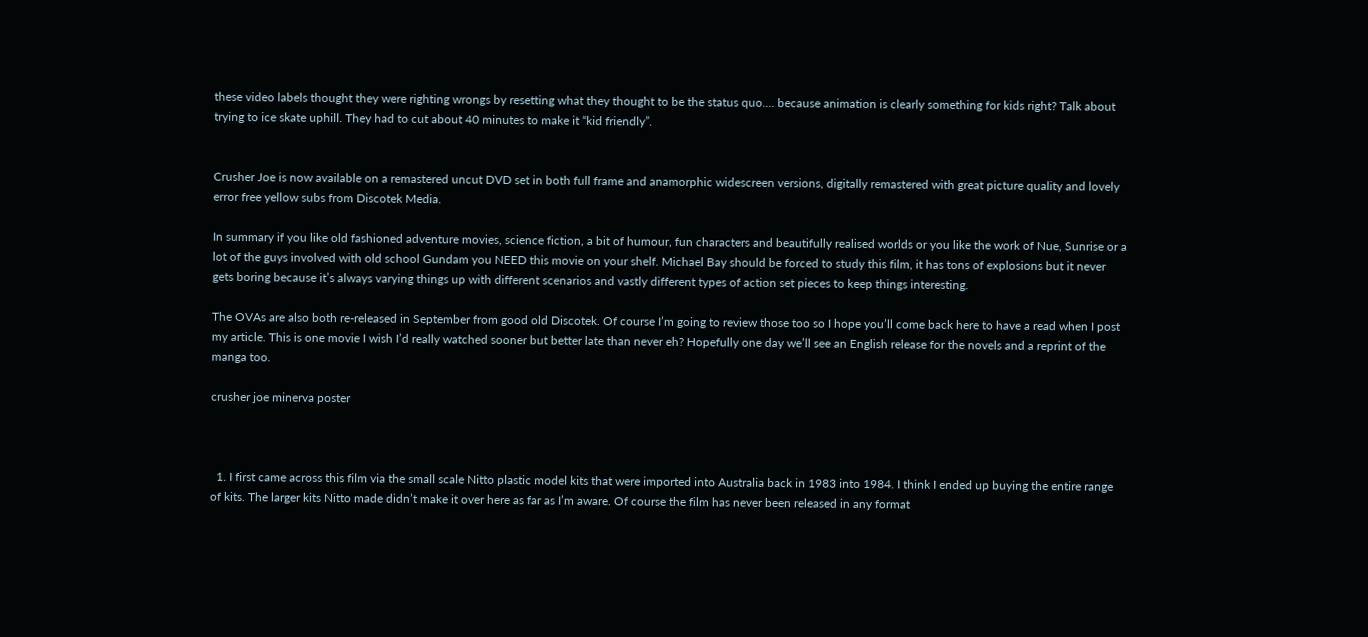these video labels thought they were righting wrongs by resetting what they thought to be the status quo…. because animation is clearly something for kids right? Talk about trying to ice skate uphill. They had to cut about 40 minutes to make it “kid friendly”.


Crusher Joe is now available on a remastered uncut DVD set in both full frame and anamorphic widescreen versions, digitally remastered with great picture quality and lovely error free yellow subs from Discotek Media.

In summary if you like old fashioned adventure movies, science fiction, a bit of humour, fun characters and beautifully realised worlds or you like the work of Nue, Sunrise or a lot of the guys involved with old school Gundam you NEED this movie on your shelf. Michael Bay should be forced to study this film, it has tons of explosions but it never gets boring because it’s always varying things up with different scenarios and vastly different types of action set pieces to keep things interesting.

The OVAs are also both re-released in September from good old Discotek. Of course I’m going to review those too so I hope you’ll come back here to have a read when I post my article. This is one movie I wish I’d really watched sooner but better late than never eh? Hopefully one day we’ll see an English release for the novels and a reprint of the manga too.

crusher joe minerva poster



  1. I first came across this film via the small scale Nitto plastic model kits that were imported into Australia back in 1983 into 1984. I think I ended up buying the entire range of kits. The larger kits Nitto made didn’t make it over here as far as I’m aware. Of course the film has never been released in any format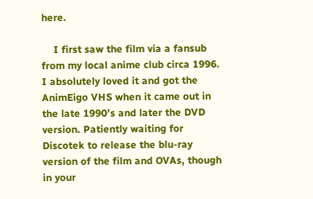here.

    I first saw the film via a fansub from my local anime club circa 1996. I absolutely loved it and got the AnimEigo VHS when it came out in the late 1990’s and later the DVD version. Patiently waiting for Discotek to release the blu-ray version of the film and OVAs, though in your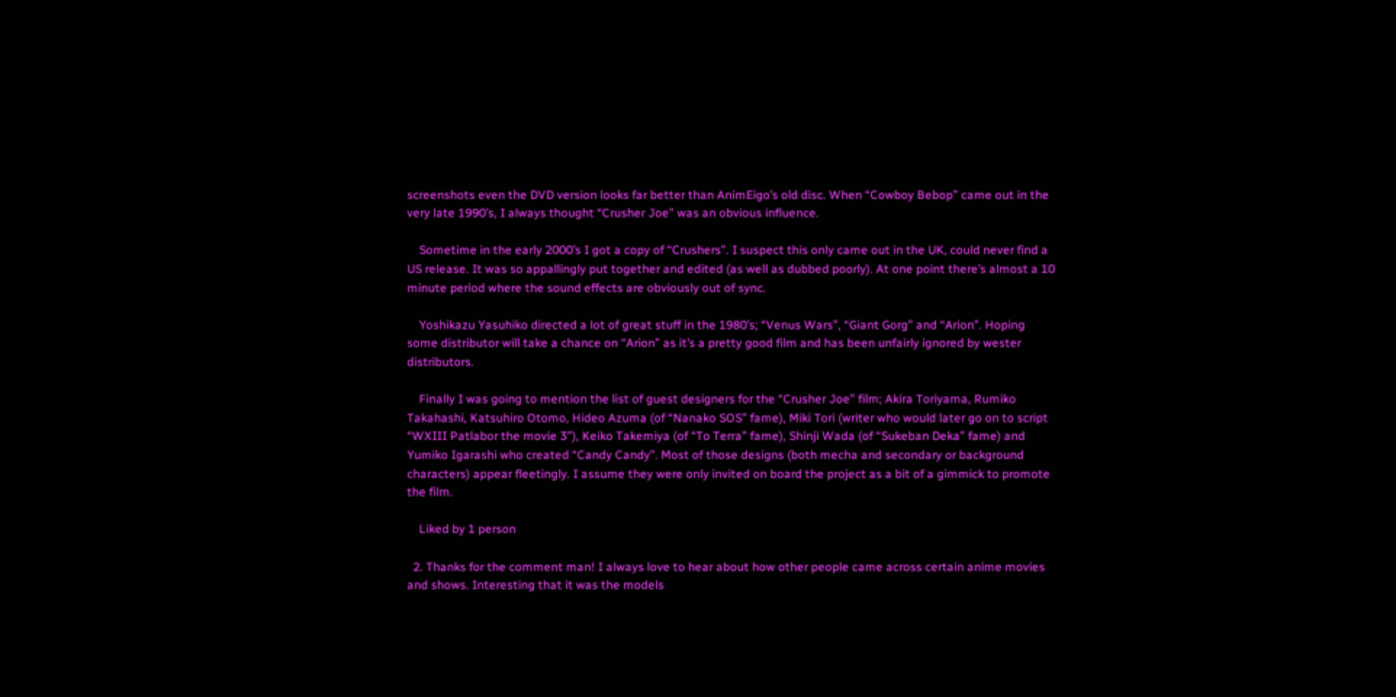screenshots even the DVD version looks far better than AnimEigo’s old disc. When “Cowboy Bebop” came out in the very late 1990’s, I always thought “Crusher Joe” was an obvious influence.

    Sometime in the early 2000’s I got a copy of “Crushers”. I suspect this only came out in the UK, could never find a US release. It was so appallingly put together and edited (as well as dubbed poorly). At one point there’s almost a 10 minute period where the sound effects are obviously out of sync.

    Yoshikazu Yasuhiko directed a lot of great stuff in the 1980’s; “Venus Wars”, “Giant Gorg” and “Arion”. Hoping some distributor will take a chance on “Arion” as it’s a pretty good film and has been unfairly ignored by wester distributors.

    Finally I was going to mention the list of guest designers for the “Crusher Joe” film; Akira Toriyama, Rumiko Takahashi, Katsuhiro Otomo, Hideo Azuma (of “Nanako SOS” fame), Miki Tori (writer who would later go on to script “WXIII Patlabor the movie 3”), Keiko Takemiya (of “To Terra” fame), Shinji Wada (of “Sukeban Deka” fame) and Yumiko Igarashi who created “Candy Candy”. Most of those designs (both mecha and secondary or background characters) appear fleetingly. I assume they were only invited on board the project as a bit of a gimmick to promote the film.

    Liked by 1 person

  2. Thanks for the comment man! I always love to hear about how other people came across certain anime movies and shows. Interesting that it was the models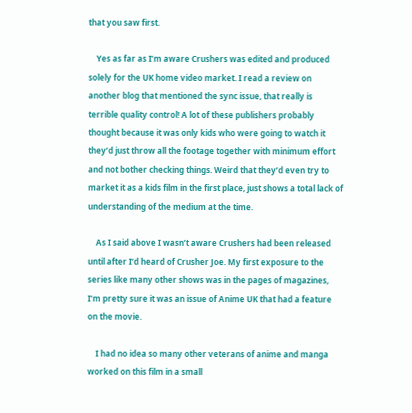that you saw first.

    Yes as far as I’m aware Crushers was edited and produced solely for the UK home video market. I read a review on another blog that mentioned the sync issue, that really is terrible quality control! A lot of these publishers probably thought because it was only kids who were going to watch it they’d just throw all the footage together with minimum effort and not bother checking things. Weird that they’d even try to market it as a kids film in the first place, just shows a total lack of understanding of the medium at the time.

    As I said above I wasn’t aware Crushers had been released until after I’d heard of Crusher Joe. My first exposure to the series like many other shows was in the pages of magazines, I’m pretty sure it was an issue of Anime UK that had a feature on the movie.

    I had no idea so many other veterans of anime and manga worked on this film in a small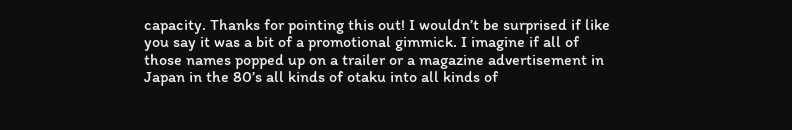capacity. Thanks for pointing this out! I wouldn’t be surprised if like you say it was a bit of a promotional gimmick. I imagine if all of those names popped up on a trailer or a magazine advertisement in Japan in the 80’s all kinds of otaku into all kinds of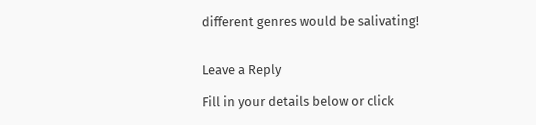different genres would be salivating!


Leave a Reply

Fill in your details below or click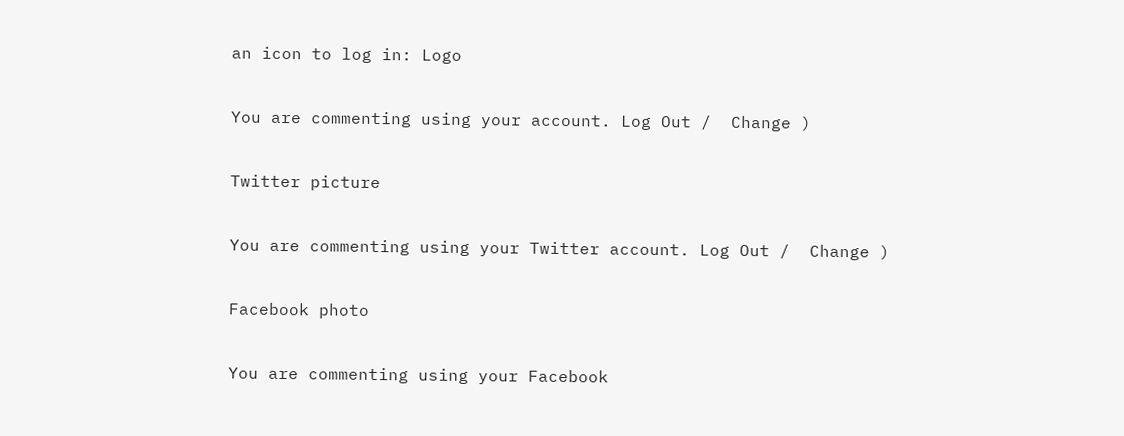an icon to log in: Logo

You are commenting using your account. Log Out /  Change )

Twitter picture

You are commenting using your Twitter account. Log Out /  Change )

Facebook photo

You are commenting using your Facebook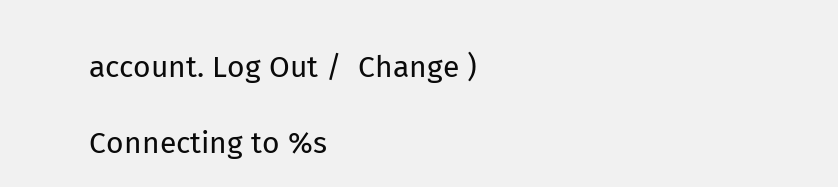account. Log Out /  Change )

Connecting to %s